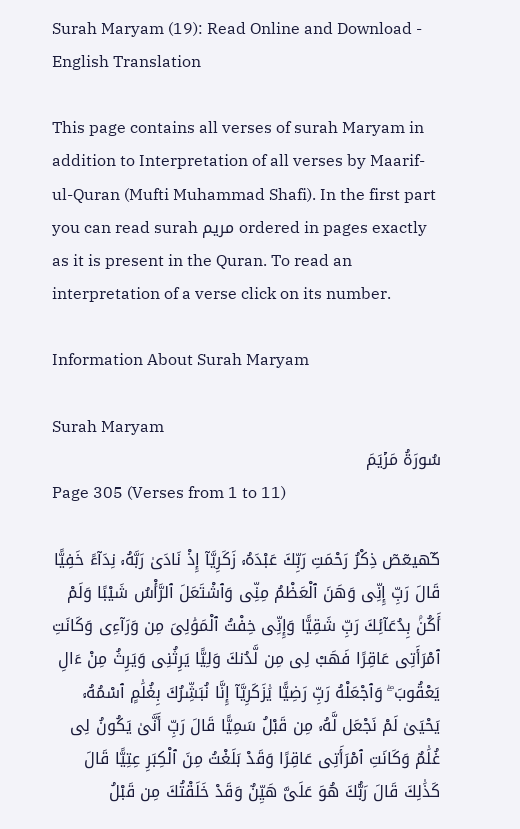Surah Maryam (19): Read Online and Download - English Translation

This page contains all verses of surah Maryam in addition to Interpretation of all verses by Maarif-ul-Quran (Mufti Muhammad Shafi). In the first part you can read surah مريم ordered in pages exactly as it is present in the Quran. To read an interpretation of a verse click on its number.

Information About Surah Maryam

Surah Maryam
سُورَةُ مَرۡيَمَ
Page 305 (Verses from 1 to 11)

كٓهيعٓصٓ ذِكْرُ رَحْمَتِ رَبِّكَ عَبْدَهُۥ زَكَرِيَّآ إِذْ نَادَىٰ رَبَّهُۥ نِدَآءً خَفِيًّا قَالَ رَبِّ إِنِّى وَهَنَ ٱلْعَظْمُ مِنِّى وَٱشْتَعَلَ ٱلرَّأْسُ شَيْبًا وَلَمْ أَكُنۢ بِدُعَآئِكَ رَبِّ شَقِيًّا وَإِنِّى خِفْتُ ٱلْمَوَٰلِىَ مِن وَرَآءِى وَكَانَتِ ٱمْرَأَتِى عَاقِرًا فَهَبْ لِى مِن لَّدُنكَ وَلِيًّا يَرِثُنِى وَيَرِثُ مِنْ ءَالِ يَعْقُوبَ ۖ وَٱجْعَلْهُ رَبِّ رَضِيًّا يَٰزَكَرِيَّآ إِنَّا نُبَشِّرُكَ بِغُلَٰمٍ ٱسْمُهُۥ يَحْيَىٰ لَمْ نَجْعَل لَّهُۥ مِن قَبْلُ سَمِيًّا قَالَ رَبِّ أَنَّىٰ يَكُونُ لِى غُلَٰمٌ وَكَانَتِ ٱمْرَأَتِى عَاقِرًا وَقَدْ بَلَغْتُ مِنَ ٱلْكِبَرِ عِتِيًّا قَالَ كَذَٰلِكَ قَالَ رَبُّكَ هُوَ عَلَىَّ هَيِّنٌ وَقَدْ خَلَقْتُكَ مِن قَبْلُ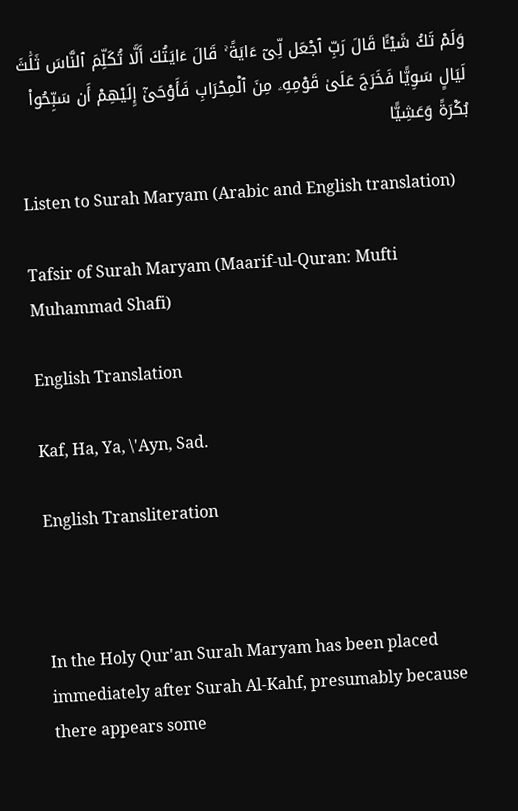وَلَمْ تَكُ شَيْـًٔا قَالَ رَبِّ ٱجْعَل لِّىٓ ءَايَةً ۚ قَالَ ءَايَتُكَ أَلَّا تُكَلِّمَ ٱلنَّاسَ ثَلَٰثَ لَيَالٍ سَوِيًّا فَخَرَجَ عَلَىٰ قَوْمِهِۦ مِنَ ٱلْمِحْرَابِ فَأَوْحَىٰٓ إِلَيْهِمْ أَن سَبِّحُوا۟ بُكْرَةً وَعَشِيًّا

Listen to Surah Maryam (Arabic and English translation)

Tafsir of Surah Maryam (Maarif-ul-Quran: Mufti Muhammad Shafi)

English Translation

Kaf, Ha, Ya, \'Ayn, Sad.

English Transliteration



In the Holy Qur'an Surah Maryam has been placed immediately after Surah Al-Kahf, presumably because there appears some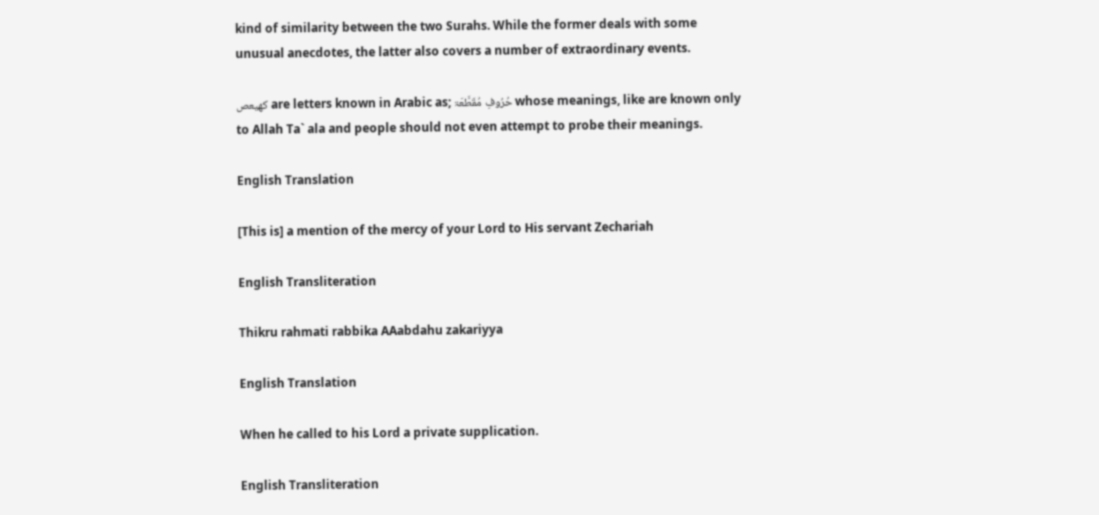kind of similarity between the two Surahs. While the former deals with some unusual anecdotes, the latter also covers a number of extraordinary events.

كهيعص are letters known in Arabic as; حُرُوفِ مُقَطَّعَۃ whose meanings, like are known only to Allah Ta` ala and people should not even attempt to probe their meanings.

English Translation

[This is] a mention of the mercy of your Lord to His servant Zechariah

English Transliteration

Thikru rahmati rabbika AAabdahu zakariyya

English Translation

When he called to his Lord a private supplication.

English Transliteration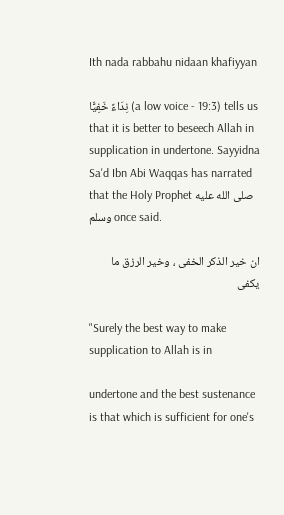Ith nada rabbahu nidaan khafiyyan

نِدَاءً خَفِيًّا (a low voice - 19:3) tells us that it is better to beseech Allah in supplication in undertone. Sayyidna Sa'd Ibn Abi Waqqas has narrated that the Holy Prophet صلى الله عليه وسلم once said.

ان خیر الذکر الخفی ، وخیر الرزق ما یکفی

"Surely the best way to make supplication to Allah is in

undertone and the best sustenance is that which is sufficient for one's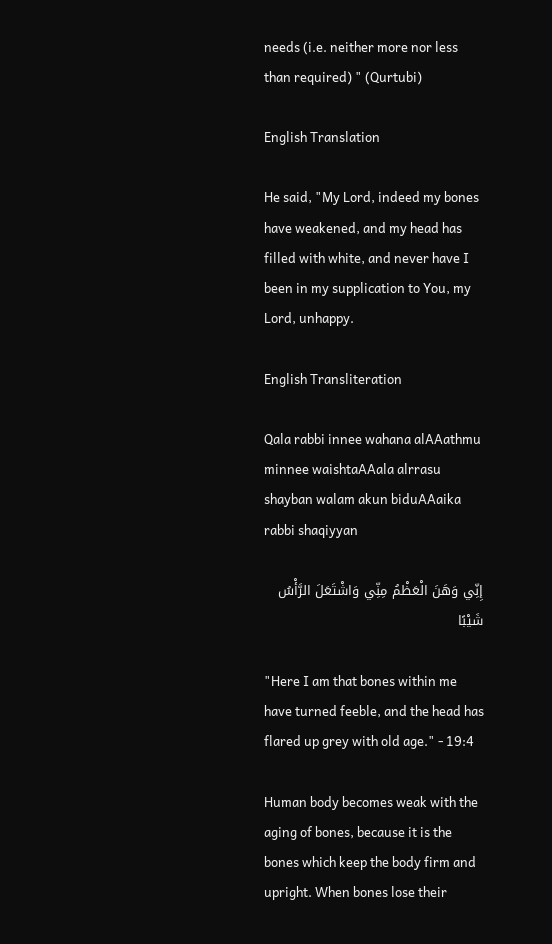needs (i.e. neither more nor less than required) " (Qurtubi)

English Translation

He said, "My Lord, indeed my bones have weakened, and my head has filled with white, and never have I been in my supplication to You, my Lord, unhappy.

English Transliteration

Qala rabbi innee wahana alAAathmu minnee waishtaAAala alrrasu shayban walam akun biduAAaika rabbi shaqiyyan

إِنِّي وَهَنَ الْعَظْمُ مِنِّي وَاشْتَعَلَ الرَّ‌أْسُ شَيْبًا

"Here I am that bones within me have turned feeble, and the head has flared up grey with old age." - 19:4

Human body becomes weak with the aging of bones, because it is the bones which keep the body firm and upright. When bones lose their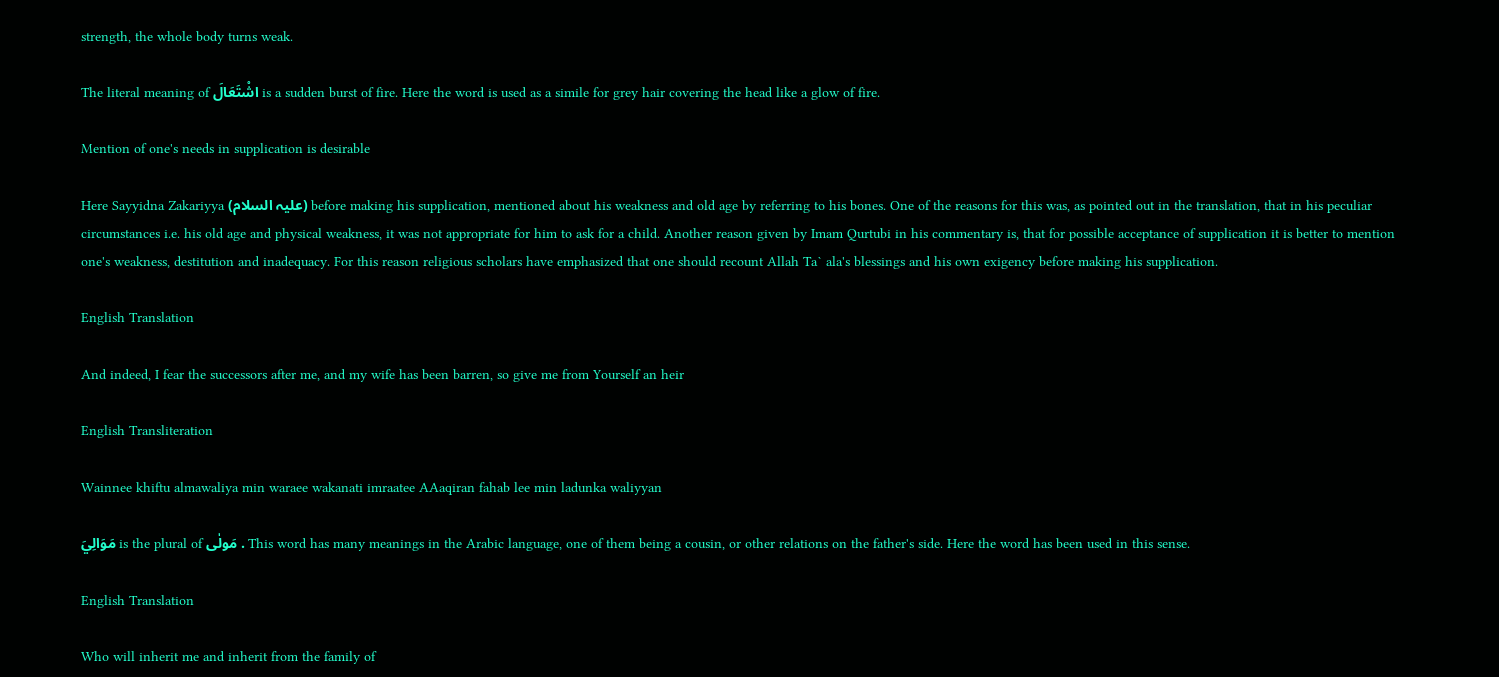strength, the whole body turns weak.

The literal meaning of اشْتَعَالَ is a sudden burst of fire. Here the word is used as a simile for grey hair covering the head like a glow of fire.

Mention of one's needs in supplication is desirable

Here Sayyidna Zakariyya (علیہ السلام) before making his supplication, mentioned about his weakness and old age by referring to his bones. One of the reasons for this was, as pointed out in the translation, that in his peculiar circumstances i.e. his old age and physical weakness, it was not appropriate for him to ask for a child. Another reason given by Imam Qurtubi in his commentary is, that for possible acceptance of supplication it is better to mention one's weakness, destitution and inadequacy. For this reason religious scholars have emphasized that one should recount Allah Ta` ala's blessings and his own exigency before making his supplication.

English Translation

And indeed, I fear the successors after me, and my wife has been barren, so give me from Yourself an heir

English Transliteration

Wainnee khiftu almawaliya min waraee wakanati imraatee AAaqiran fahab lee min ladunka waliyyan

مَوَالِيَ is the plural of مَولٰی . This word has many meanings in the Arabic language, one of them being a cousin, or other relations on the father's side. Here the word has been used in this sense.

English Translation

Who will inherit me and inherit from the family of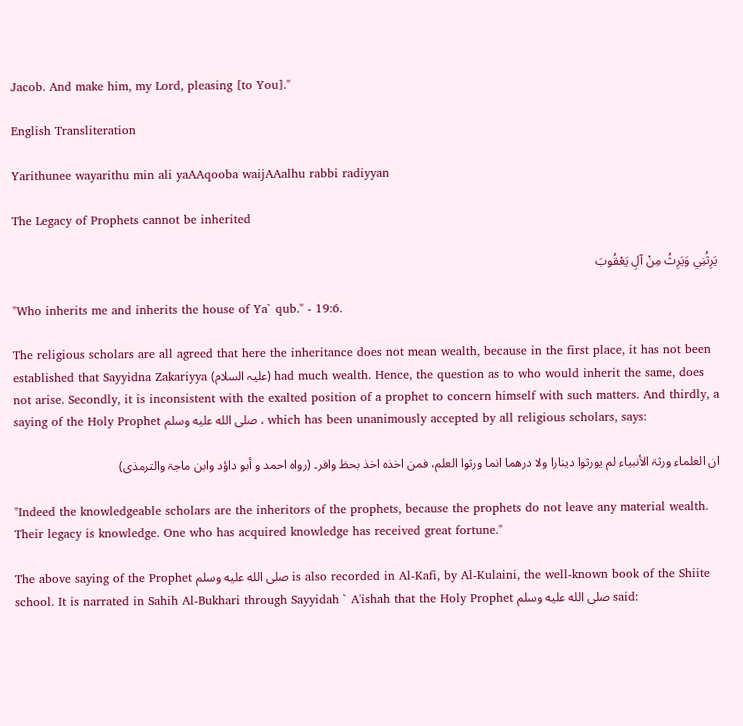Jacob. And make him, my Lord, pleasing [to You]."

English Transliteration

Yarithunee wayarithu min ali yaAAqooba waijAAalhu rabbi radiyyan

The Legacy of Prophets cannot be inherited

يَرِ‌ثُنِي وَيَرِ‌ثُ مِنْ آلِ يَعْقُوبَ

"Who inherits me and inherits the house of Ya` qub." - 19:6.

The religious scholars are all agreed that here the inheritance does not mean wealth, because in the first place, it has not been established that Sayyidna Zakariyya (علیہ السلام) had much wealth. Hence, the question as to who would inherit the same, does not arise. Secondly, it is inconsistent with the exalted position of a prophet to concern himself with such matters. And thirdly, a saying of the Holy Prophet صلى الله عليه وسلم ، which has been unanimously accepted by all religious scholars, says:

ان العلماء ورثۃ الأنبیاء لم یورثوا دینارا ولا درھما انما ورثوا العلم، فمن اخذہ اخذ بحظ وافر۔ (رواہ احمد و أبو داؤد وابن ماجۃ والترمذی)

"Indeed the knowledgeable scholars are the inheritors of the prophets, because the prophets do not leave any material wealth. Their legacy is knowledge. One who has acquired knowledge has received great fortune."

The above saying of the Prophet صلى الله عليه وسلم is also recorded in Al-Kafi, by Al-Kulaini, the well-known book of the Shiite school. It is narrated in Sahih Al-Bukhari through Sayyidah ` A'ishah that the Holy Prophet صلى الله عليه وسلم said: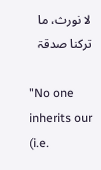لا نورث، ما ترکنا صدقۃ

"No one inherits our (i.e.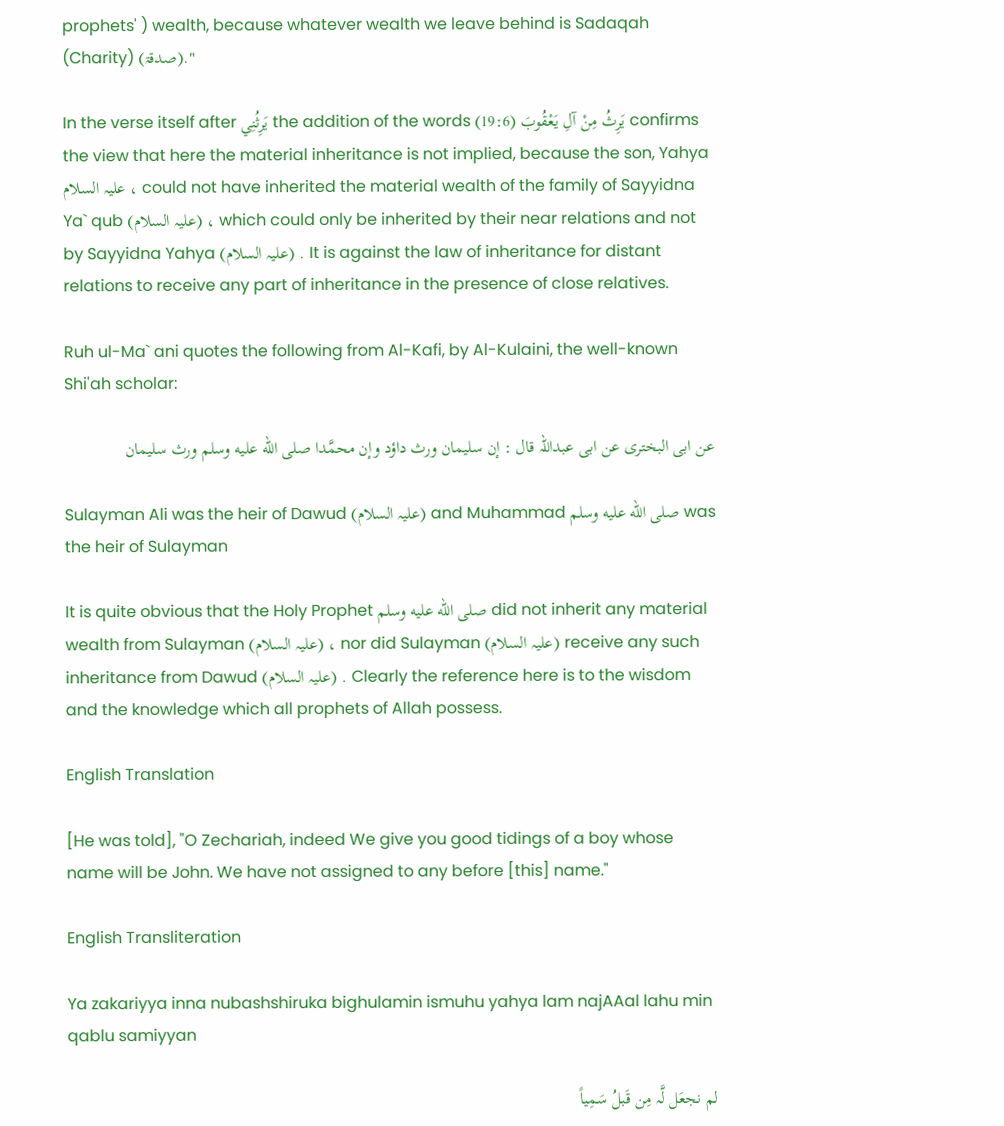prophets' ) wealth, because whatever wealth we leave behind is Sadaqah (Charity) (صدقۃ)."

In the verse itself after يَرِ‌ثُنِي the addition of the words يَرِ‌ثُ مِنْ آلِ يَعْقُوبَ (19:6) confirms the view that here the material inheritance is not implied, because the son, Yahya علیہ السلام ، could not have inherited the material wealth of the family of Sayyidna Ya` qub (علیہ السلام) ، which could only be inherited by their near relations and not by Sayyidna Yahya (علیہ السلام) . It is against the law of inheritance for distant relations to receive any part of inheritance in the presence of close relatives.

Ruh ul-Ma` ani quotes the following from Al-Kafi, by Al-Kulaini, the well-known Shi'ah scholar:

عن ابی البختری عن ابی عبداللہ قال : إن سلیمان ورث داؤد وإن محمَّدا صلى الله عليه وسلم ورث سلیمان

Sulayman Ali was the heir of Dawud (علیہ السلام) and Muhammad صلى الله عليه وسلم was the heir of Sulayman

It is quite obvious that the Holy Prophet صلى الله عليه وسلم did not inherit any material wealth from Sulayman (علیہ السلام) ، nor did Sulayman (علیہ السلام) receive any such inheritance from Dawud (علیہ السلام) . Clearly the reference here is to the wisdom and the knowledge which all prophets of Allah possess.

English Translation

[He was told], "O Zechariah, indeed We give you good tidings of a boy whose name will be John. We have not assigned to any before [this] name."

English Transliteration

Ya zakariyya inna nubashshiruka bighulamin ismuhu yahya lam najAAal lahu min qablu samiyyan

لم نجعَل لَّہ مِن قَبلُ سَمِیاً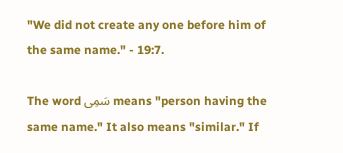"We did not create any one before him of the same name." - 19:7.

The word سَمِی means "person having the same name." It also means "similar." If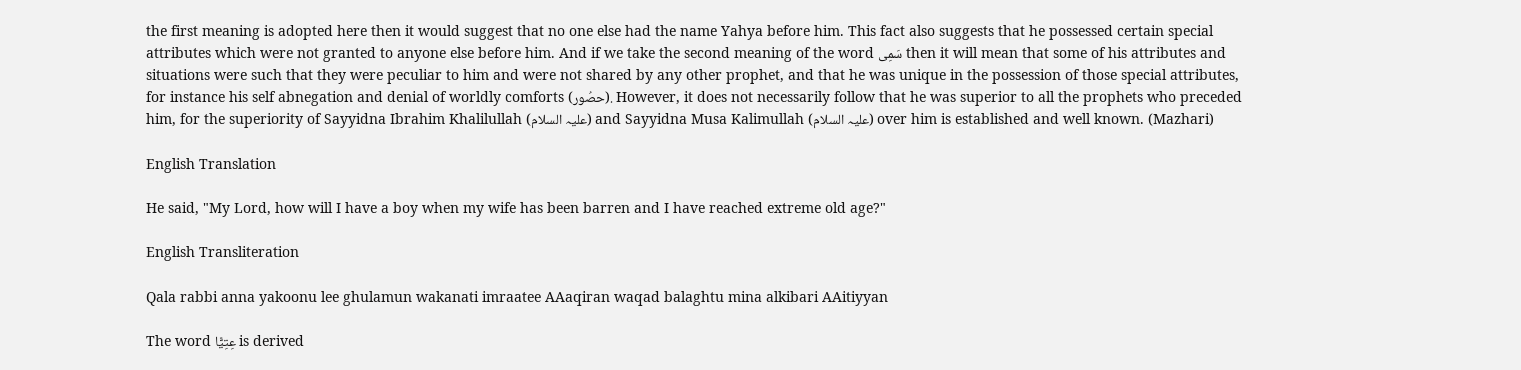the first meaning is adopted here then it would suggest that no one else had the name Yahya before him. This fact also suggests that he possessed certain special attributes which were not granted to anyone else before him. And if we take the second meaning of the word سَمِی then it will mean that some of his attributes and situations were such that they were peculiar to him and were not shared by any other prophet, and that he was unique in the possession of those special attributes, for instance his self abnegation and denial of worldly comforts (حصُور). However, it does not necessarily follow that he was superior to all the prophets who preceded him, for the superiority of Sayyidna Ibrahim Khalilullah (علیہ السلام) and Sayyidna Musa Kalimullah (علیہ السلام) over him is established and well known. (Mazhari)

English Translation

He said, "My Lord, how will I have a boy when my wife has been barren and I have reached extreme old age?"

English Transliteration

Qala rabbi anna yakoonu lee ghulamun wakanati imraatee AAaqiran waqad balaghtu mina alkibari AAitiyyan

The word عِتِيًّا is derived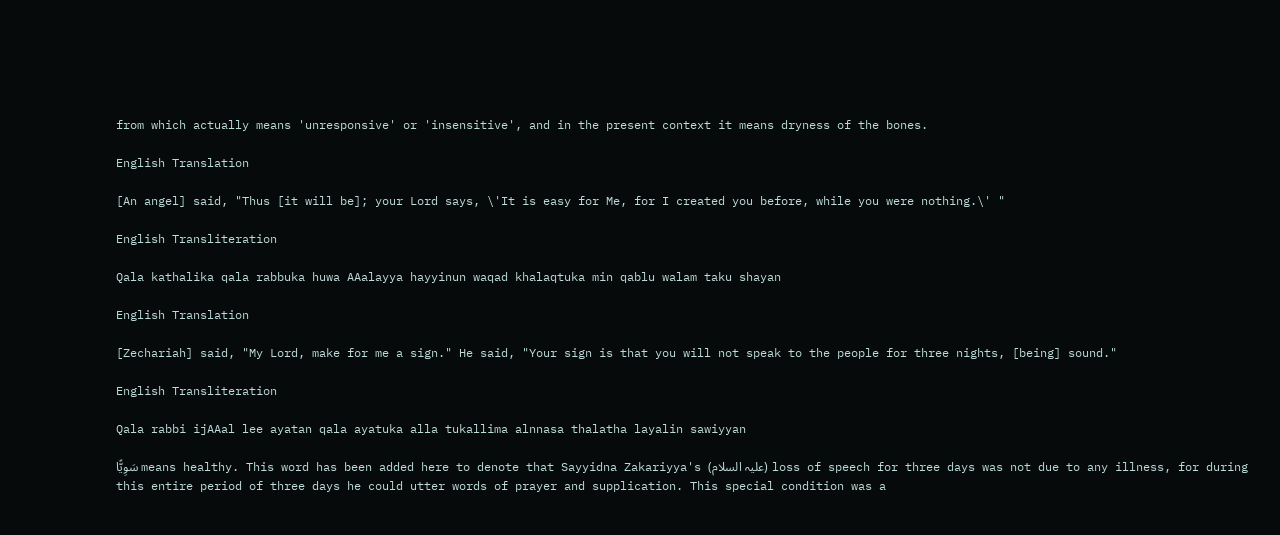from which actually means 'unresponsive' or 'insensitive', and in the present context it means dryness of the bones.

English Translation

[An angel] said, "Thus [it will be]; your Lord says, \'It is easy for Me, for I created you before, while you were nothing.\' "

English Transliteration

Qala kathalika qala rabbuka huwa AAalayya hayyinun waqad khalaqtuka min qablu walam taku shayan

English Translation

[Zechariah] said, "My Lord, make for me a sign." He said, "Your sign is that you will not speak to the people for three nights, [being] sound."

English Transliteration

Qala rabbi ijAAal lee ayatan qala ayatuka alla tukallima alnnasa thalatha layalin sawiyyan

سَوِيًّا means healthy. This word has been added here to denote that Sayyidna Zakariyya's (علیہ السلام) loss of speech for three days was not due to any illness, for during this entire period of three days he could utter words of prayer and supplication. This special condition was a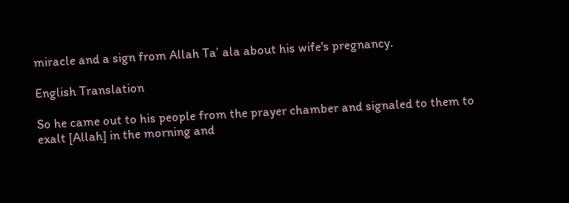miracle and a sign from Allah Ta’ ala about his wife's pregnancy.

English Translation

So he came out to his people from the prayer chamber and signaled to them to exalt [Allah] in the morning and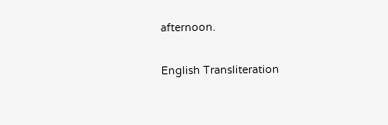afternoon.

English Transliteration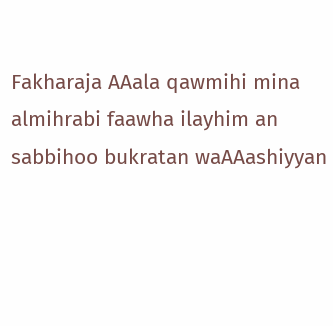Fakharaja AAala qawmihi mina almihrabi faawha ilayhim an sabbihoo bukratan waAAashiyyan